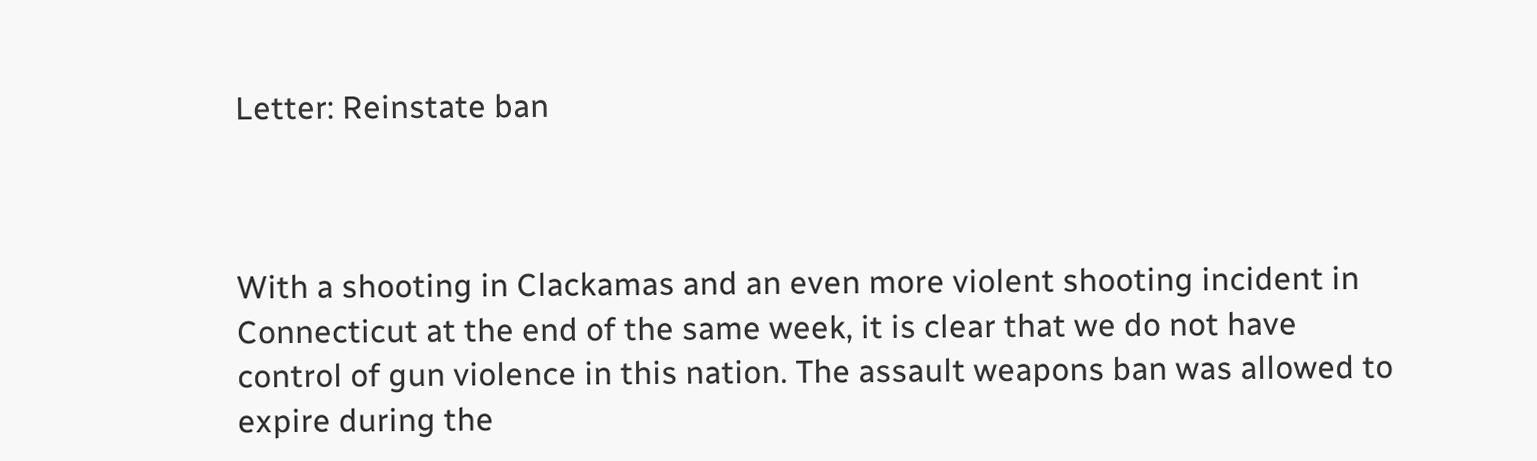Letter: Reinstate ban



With a shooting in Clackamas and an even more violent shooting incident in Connecticut at the end of the same week, it is clear that we do not have control of gun violence in this nation. The assault weapons ban was allowed to expire during the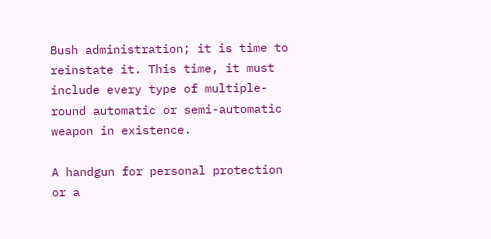Bush administration; it is time to reinstate it. This time, it must include every type of multiple-round automatic or semi-automatic weapon in existence.

A handgun for personal protection or a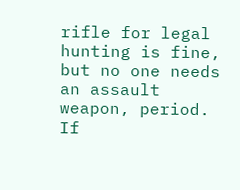rifle for legal hunting is fine, but no one needs an assault weapon, period. If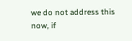we do not address this now, if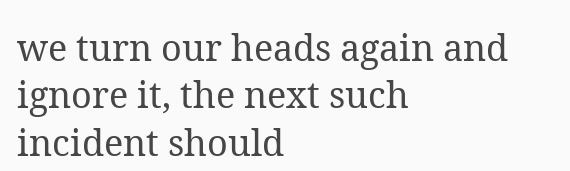we turn our heads again and ignore it, the next such incident should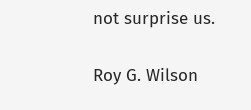not surprise us.

Roy G. Wilson